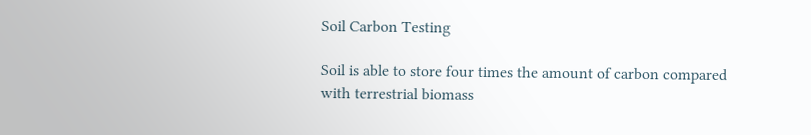Soil Carbon Testing

Soil is able to store four times the amount of carbon compared with terrestrial biomass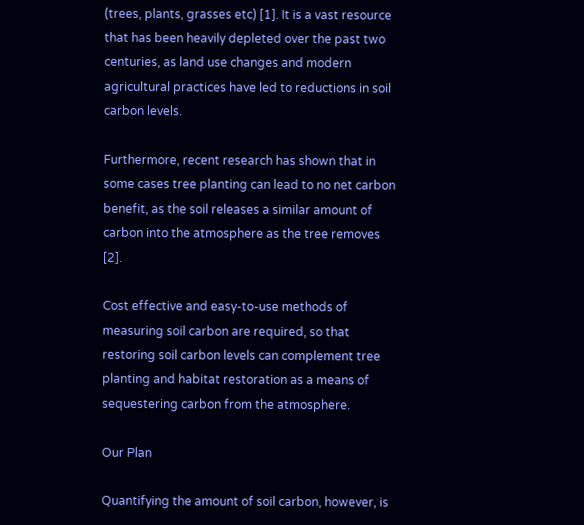(trees, plants, grasses etc) [1]. It is a vast resource that has been heavily depleted over the past two centuries, as land use changes and modern agricultural practices have led to reductions in soil carbon levels.

Furthermore, recent research has shown that in some cases tree planting can lead to no net carbon benefit, as the soil releases a similar amount of carbon into the atmosphere as the tree removes [2].

Cost effective and easy-to-use methods of measuring soil carbon are required, so that restoring soil carbon levels can complement tree planting and habitat restoration as a means of sequestering carbon from the atmosphere.

Our Plan

Quantifying the amount of soil carbon, however, is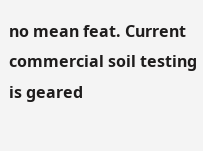no mean feat. Current commercial soil testing is geared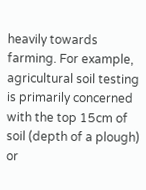heavily towards farming. For example, agricultural soil testing is primarily concerned with the top 15cm of soil (depth of a plough) or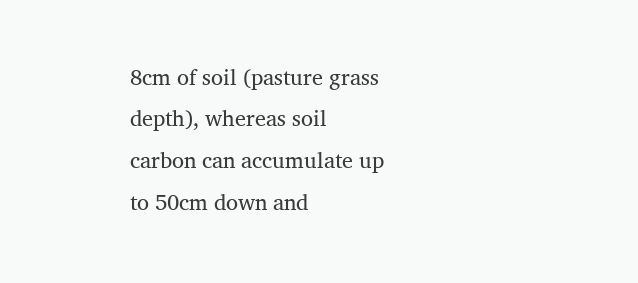8cm of soil (pasture grass depth), whereas soil carbon can accumulate up to 50cm down and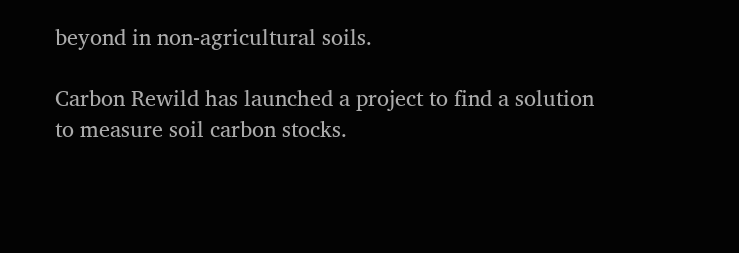beyond in non-agricultural soils.

Carbon Rewild has launched a project to find a solution to measure soil carbon stocks.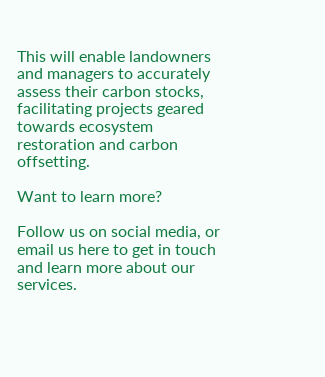This will enable landowners and managers to accurately assess their carbon stocks, facilitating projects geared towards ecosystem restoration and carbon offsetting.

Want to learn more?

Follow us on social media, or email us here to get in touch and learn more about our services.